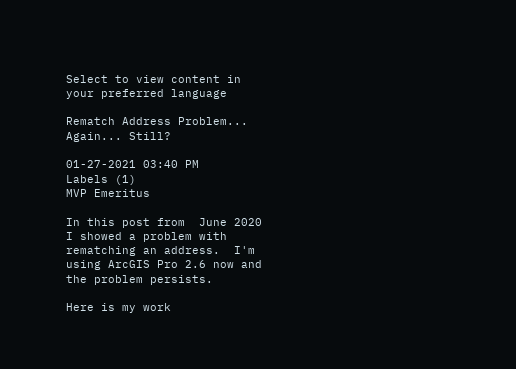Select to view content in your preferred language

Rematch Address Problem... Again... Still?

01-27-2021 03:40 PM
Labels (1)
MVP Emeritus

In this post from  June 2020 I showed a problem with rematching an address.  I'm using ArcGIS Pro 2.6 now and the problem persists.

Here is my work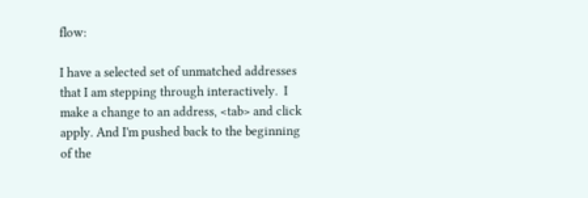flow:

I have a selected set of unmatched addresses that I am stepping through interactively.  I make a change to an address, <tab> and click apply. And I'm pushed back to the beginning of the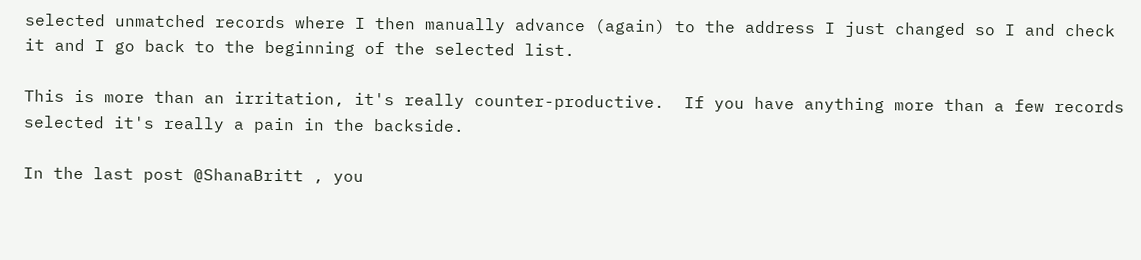selected unmatched records where I then manually advance (again) to the address I just changed so I and check it and I go back to the beginning of the selected list.

This is more than an irritation, it's really counter-productive.  If you have anything more than a few records selected it's really a pain in the backside.

In the last post @ShanaBritt , you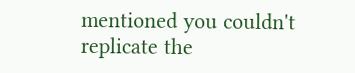mentioned you couldn't replicate the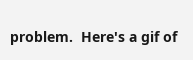problem.  Here's a gif of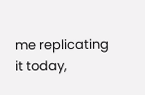me replicating it today,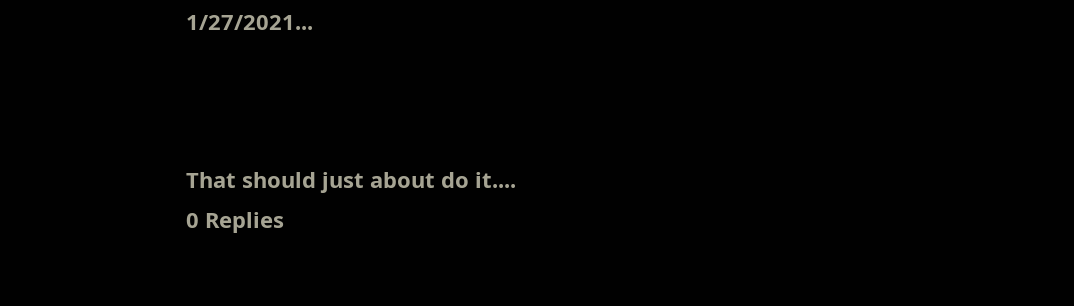1/27/2021...



That should just about do it....
0 Replies